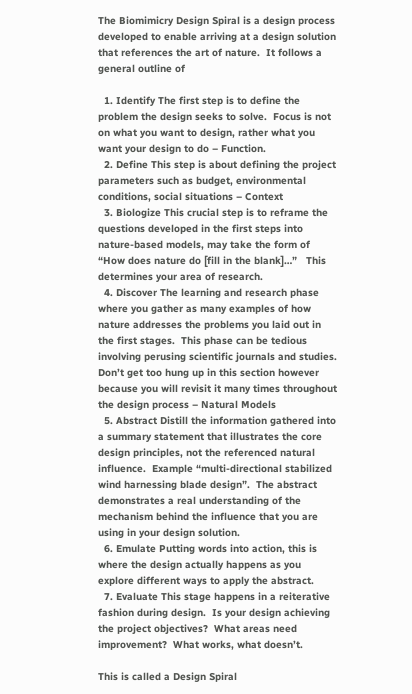The Biomimicry Design Spiral is a design process developed to enable arriving at a design solution that references the art of nature.  It follows a general outline of

  1. Identify The first step is to define the problem the design seeks to solve.  Focus is not on what you want to design, rather what you want your design to do – Function.
  2. Define This step is about defining the project parameters such as budget, environmental conditions, social situations – Context
  3. Biologize This crucial step is to reframe the questions developed in the first steps into nature-based models, may take the form of “How does nature do [fill in the blank]…”   This determines your area of research.
  4. Discover The learning and research phase where you gather as many examples of how nature addresses the problems you laid out in the first stages.  This phase can be tedious involving perusing scientific journals and studies.  Don’t get too hung up in this section however because you will revisit it many times throughout the design process – Natural Models
  5. Abstract Distill the information gathered into a summary statement that illustrates the core design principles, not the referenced natural influence.  Example “multi-directional stabilized wind harnessing blade design”.  The abstract demonstrates a real understanding of the mechanism behind the influence that you are using in your design solution.
  6. Emulate Putting words into action, this is where the design actually happens as you explore different ways to apply the abstract.
  7. Evaluate This stage happens in a reiterative fashion during design.  Is your design achieving the project objectives?  What areas need improvement?  What works, what doesn’t.

This is called a Design Spiral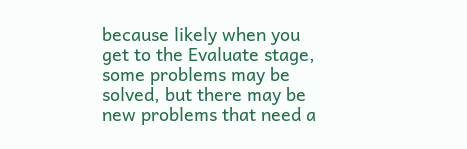because likely when you get to the Evaluate stage, some problems may be solved, but there may be new problems that need a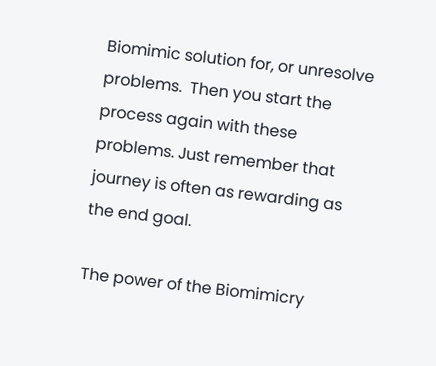Biomimic solution for, or unresolve problems.  Then you start the process again with these problems. Just remember that journey is often as rewarding as the end goal.

The power of the Biomimicry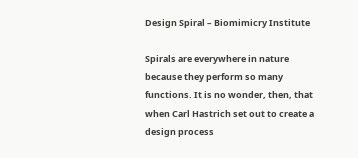Design Spiral – Biomimicry Institute

Spirals are everywhere in nature because they perform so many functions. It is no wonder, then, that when Carl Hastrich set out to create a design process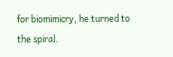for biomimicry, he turned to the spiral.